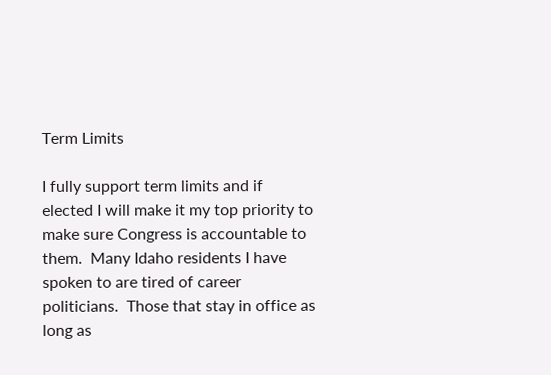Term Limits

I fully support term limits and if elected I will make it my top priority to make sure Congress is accountable to them.  Many Idaho residents I have spoken to are tired of career politicians.  Those that stay in office as long as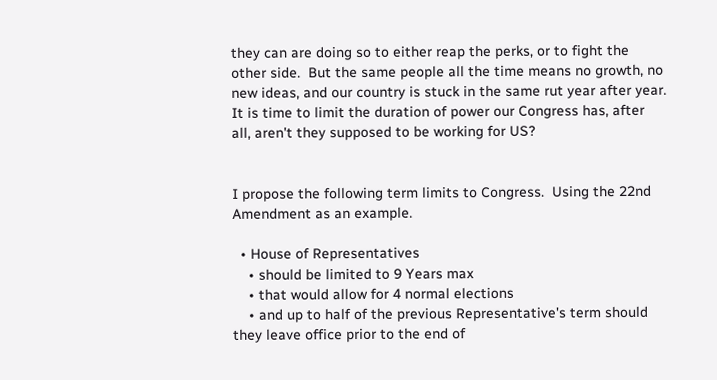they can are doing so to either reap the perks, or to fight the other side.  But the same people all the time means no growth, no new ideas, and our country is stuck in the same rut year after year.  It is time to limit the duration of power our Congress has, after all, aren't they supposed to be working for US?


I propose the following term limits to Congress.  Using the 22nd Amendment as an example.

  • House of Representatives
    • should be limited to 9 Years max
    • that would allow for 4 normal elections
    • and up to half of the previous Representative's term should they leave office prior to the end of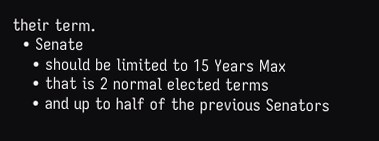their term.
  • Senate
    • should be limited to 15 Years Max
    • that is 2 normal elected terms
    • and up to half of the previous Senators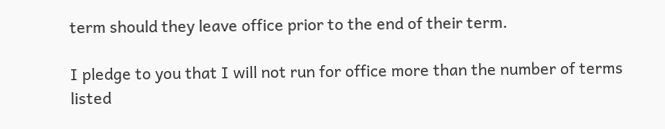term should they leave office prior to the end of their term.

I pledge to you that I will not run for office more than the number of terms listed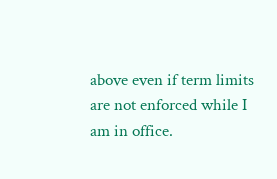above even if term limits are not enforced while I am in office.